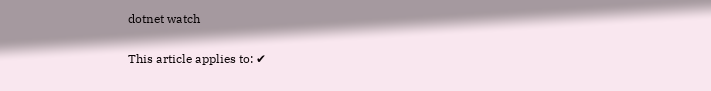dotnet watch

This article applies to: ✔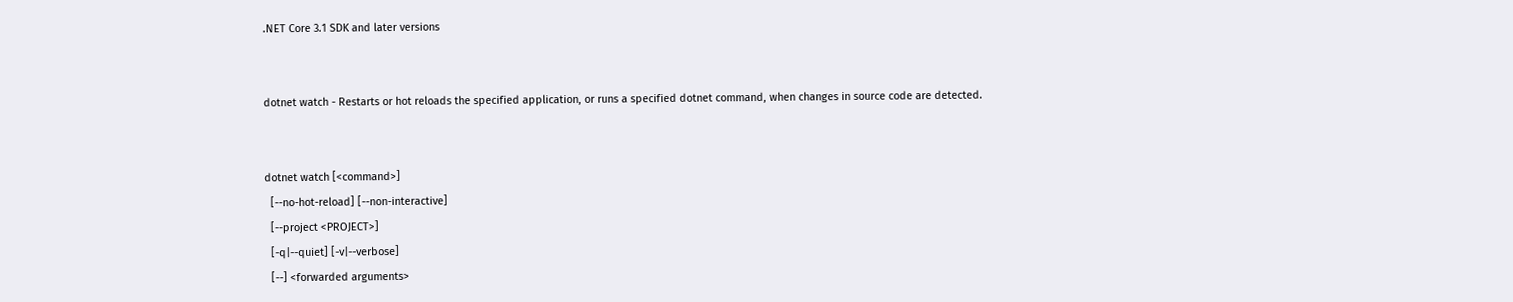.NET Core 3.1 SDK and later versions


dotnet watch - Restarts or hot reloads the specified application, or runs a specified dotnet command, when changes in source code are detected.


dotnet watch [<command>]
  [--no-hot-reload] [--non-interactive]
  [--project <PROJECT>]
  [-q|--quiet] [-v|--verbose]
  [--] <forwarded arguments>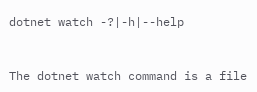dotnet watch -?|-h|--help


The dotnet watch command is a file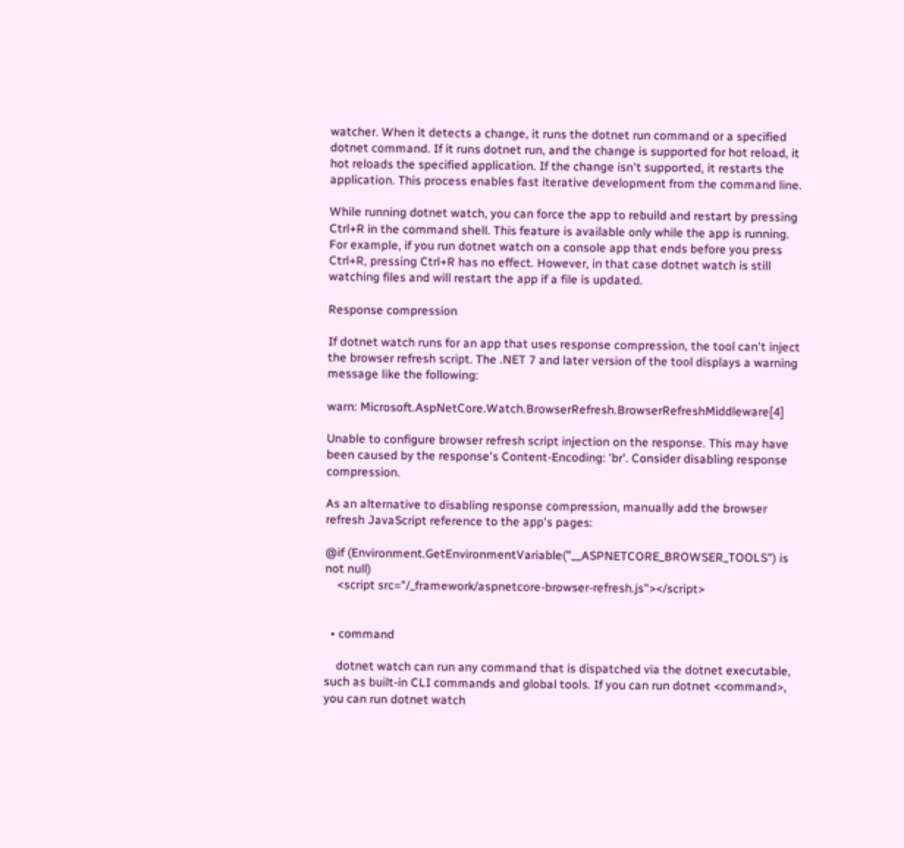watcher. When it detects a change, it runs the dotnet run command or a specified dotnet command. If it runs dotnet run, and the change is supported for hot reload, it hot reloads the specified application. If the change isn't supported, it restarts the application. This process enables fast iterative development from the command line.

While running dotnet watch, you can force the app to rebuild and restart by pressing Ctrl+R in the command shell. This feature is available only while the app is running. For example, if you run dotnet watch on a console app that ends before you press Ctrl+R, pressing Ctrl+R has no effect. However, in that case dotnet watch is still watching files and will restart the app if a file is updated.

Response compression

If dotnet watch runs for an app that uses response compression, the tool can't inject the browser refresh script. The .NET 7 and later version of the tool displays a warning message like the following:

warn: Microsoft.AspNetCore.Watch.BrowserRefresh.BrowserRefreshMiddleware[4]

Unable to configure browser refresh script injection on the response. This may have been caused by the response's Content-Encoding: 'br'. Consider disabling response compression.

As an alternative to disabling response compression, manually add the browser refresh JavaScript reference to the app's pages:

@if (Environment.GetEnvironmentVariable("__ASPNETCORE_BROWSER_TOOLS") is not null)
    <script src="/_framework/aspnetcore-browser-refresh.js"></script>


  • command

    dotnet watch can run any command that is dispatched via the dotnet executable, such as built-in CLI commands and global tools. If you can run dotnet <command>, you can run dotnet watch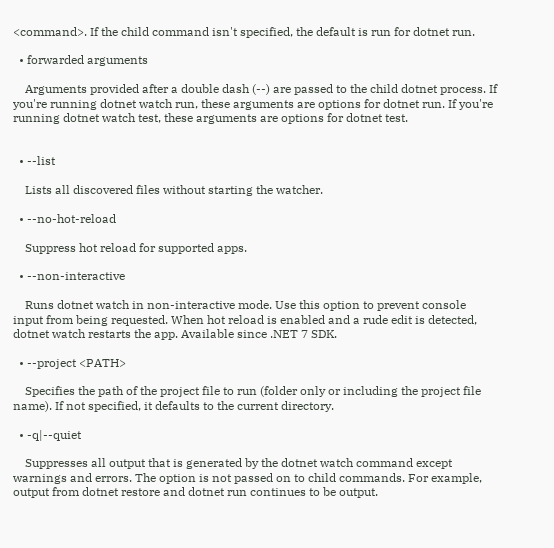<command>. If the child command isn't specified, the default is run for dotnet run.

  • forwarded arguments

    Arguments provided after a double dash (--) are passed to the child dotnet process. If you're running dotnet watch run, these arguments are options for dotnet run. If you're running dotnet watch test, these arguments are options for dotnet test.


  • --list

    Lists all discovered files without starting the watcher.

  • --no-hot-reload

    Suppress hot reload for supported apps.

  • --non-interactive

    Runs dotnet watch in non-interactive mode. Use this option to prevent console input from being requested. When hot reload is enabled and a rude edit is detected, dotnet watch restarts the app. Available since .NET 7 SDK.

  • --project <PATH>

    Specifies the path of the project file to run (folder only or including the project file name). If not specified, it defaults to the current directory.

  • -q|--quiet

    Suppresses all output that is generated by the dotnet watch command except warnings and errors. The option is not passed on to child commands. For example, output from dotnet restore and dotnet run continues to be output.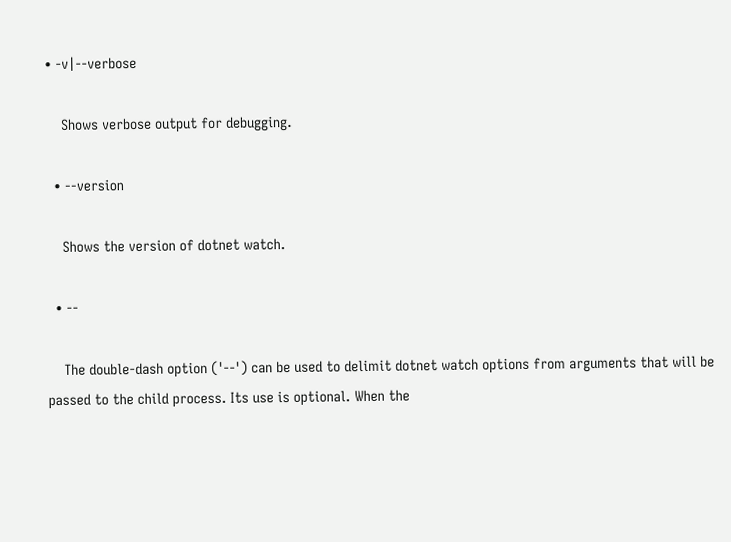• -v|--verbose

    Shows verbose output for debugging.

  • --version

    Shows the version of dotnet watch.

  • --

    The double-dash option ('--') can be used to delimit dotnet watch options from arguments that will be passed to the child process. Its use is optional. When the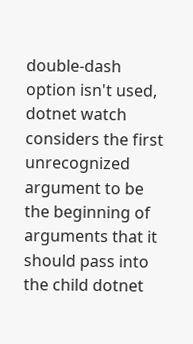double-dash option isn't used, dotnet watch considers the first unrecognized argument to be the beginning of arguments that it should pass into the child dotnet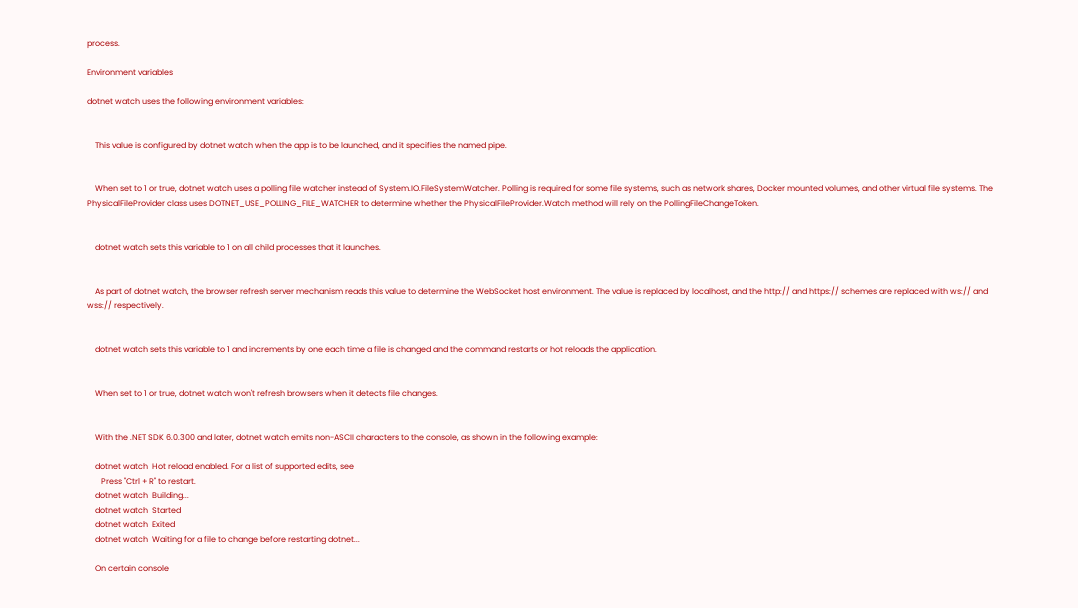process.

Environment variables

dotnet watch uses the following environment variables:


    This value is configured by dotnet watch when the app is to be launched, and it specifies the named pipe.


    When set to 1 or true, dotnet watch uses a polling file watcher instead of System.IO.FileSystemWatcher. Polling is required for some file systems, such as network shares, Docker mounted volumes, and other virtual file systems. The PhysicalFileProvider class uses DOTNET_USE_POLLING_FILE_WATCHER to determine whether the PhysicalFileProvider.Watch method will rely on the PollingFileChangeToken.


    dotnet watch sets this variable to 1 on all child processes that it launches.


    As part of dotnet watch, the browser refresh server mechanism reads this value to determine the WebSocket host environment. The value is replaced by localhost, and the http:// and https:// schemes are replaced with ws:// and wss:// respectively.


    dotnet watch sets this variable to 1 and increments by one each time a file is changed and the command restarts or hot reloads the application.


    When set to 1 or true, dotnet watch won't refresh browsers when it detects file changes.


    With the .NET SDK 6.0.300 and later, dotnet watch emits non-ASCII characters to the console, as shown in the following example:

    dotnet watch  Hot reload enabled. For a list of supported edits, see
       Press "Ctrl + R" to restart.
    dotnet watch  Building...
    dotnet watch  Started
    dotnet watch  Exited
    dotnet watch  Waiting for a file to change before restarting dotnet...

    On certain console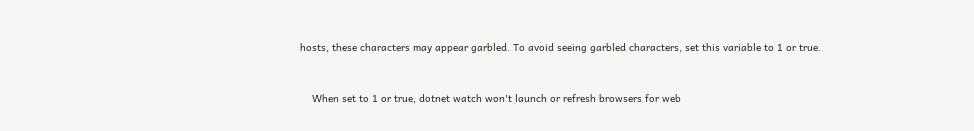hosts, these characters may appear garbled. To avoid seeing garbled characters, set this variable to 1 or true.


    When set to 1 or true, dotnet watch won't launch or refresh browsers for web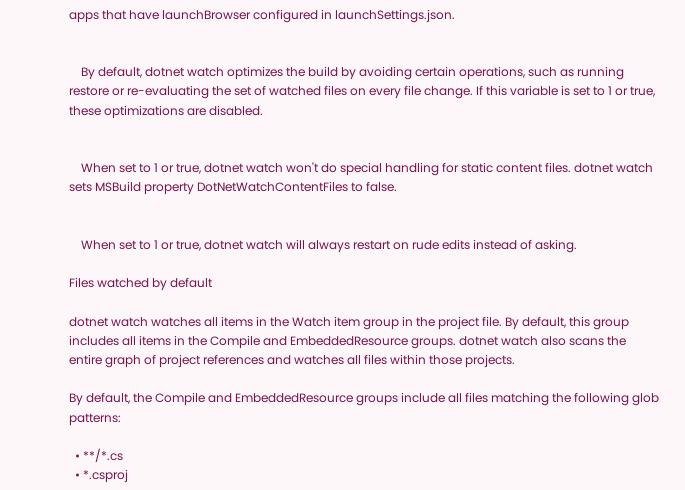apps that have launchBrowser configured in launchSettings.json.


    By default, dotnet watch optimizes the build by avoiding certain operations, such as running restore or re-evaluating the set of watched files on every file change. If this variable is set to 1 or true, these optimizations are disabled.


    When set to 1 or true, dotnet watch won't do special handling for static content files. dotnet watch sets MSBuild property DotNetWatchContentFiles to false.


    When set to 1 or true, dotnet watch will always restart on rude edits instead of asking.

Files watched by default

dotnet watch watches all items in the Watch item group in the project file. By default, this group includes all items in the Compile and EmbeddedResource groups. dotnet watch also scans the entire graph of project references and watches all files within those projects.

By default, the Compile and EmbeddedResource groups include all files matching the following glob patterns:

  • **/*.cs
  • *.csproj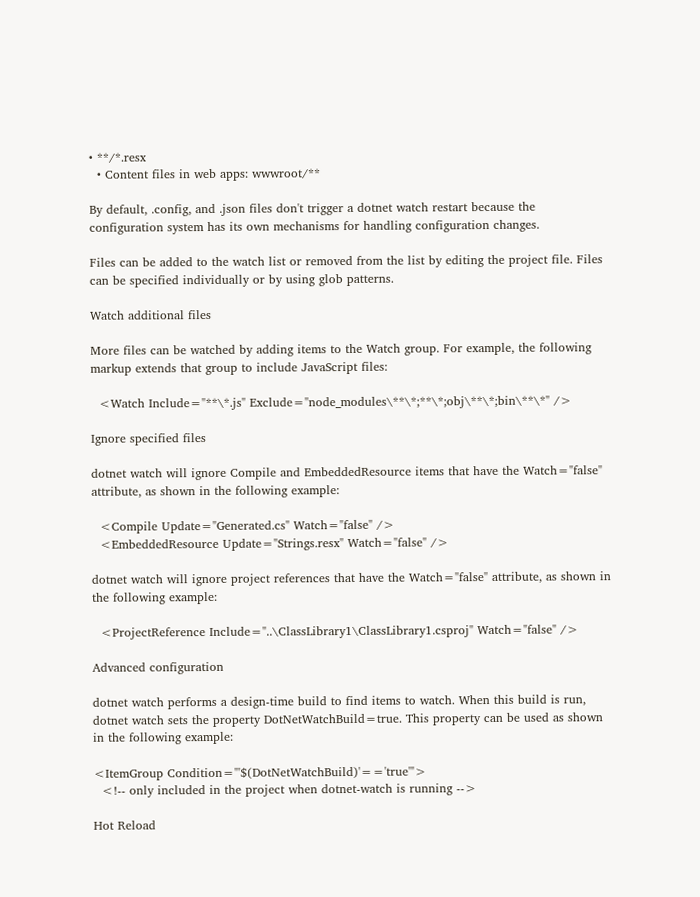• **/*.resx
  • Content files in web apps: wwwroot/**

By default, .config, and .json files don't trigger a dotnet watch restart because the configuration system has its own mechanisms for handling configuration changes.

Files can be added to the watch list or removed from the list by editing the project file. Files can be specified individually or by using glob patterns.

Watch additional files

More files can be watched by adding items to the Watch group. For example, the following markup extends that group to include JavaScript files:

  <Watch Include="**\*.js" Exclude="node_modules\**\*;**\*;obj\**\*;bin\**\*" />

Ignore specified files

dotnet watch will ignore Compile and EmbeddedResource items that have the Watch="false" attribute, as shown in the following example:

  <Compile Update="Generated.cs" Watch="false" />
  <EmbeddedResource Update="Strings.resx" Watch="false" />

dotnet watch will ignore project references that have the Watch="false" attribute, as shown in the following example:

  <ProjectReference Include="..\ClassLibrary1\ClassLibrary1.csproj" Watch="false" />

Advanced configuration

dotnet watch performs a design-time build to find items to watch. When this build is run, dotnet watch sets the property DotNetWatchBuild=true. This property can be used as shown in the following example:

<ItemGroup Condition="'$(DotNetWatchBuild)'=='true'">
  <!-- only included in the project when dotnet-watch is running -->

Hot Reload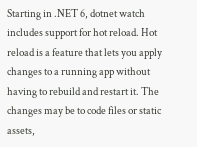Starting in .NET 6, dotnet watch includes support for hot reload. Hot reload is a feature that lets you apply changes to a running app without having to rebuild and restart it. The changes may be to code files or static assets,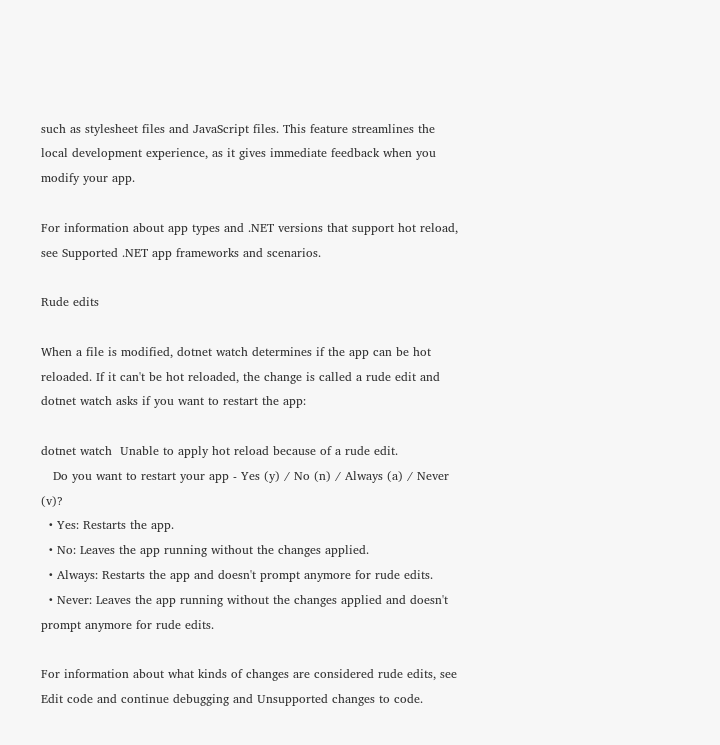such as stylesheet files and JavaScript files. This feature streamlines the local development experience, as it gives immediate feedback when you modify your app.

For information about app types and .NET versions that support hot reload, see Supported .NET app frameworks and scenarios.

Rude edits

When a file is modified, dotnet watch determines if the app can be hot reloaded. If it can't be hot reloaded, the change is called a rude edit and dotnet watch asks if you want to restart the app:

dotnet watch  Unable to apply hot reload because of a rude edit.
   Do you want to restart your app - Yes (y) / No (n) / Always (a) / Never (v)?
  • Yes: Restarts the app.
  • No: Leaves the app running without the changes applied.
  • Always: Restarts the app and doesn't prompt anymore for rude edits.
  • Never: Leaves the app running without the changes applied and doesn't prompt anymore for rude edits.

For information about what kinds of changes are considered rude edits, see Edit code and continue debugging and Unsupported changes to code.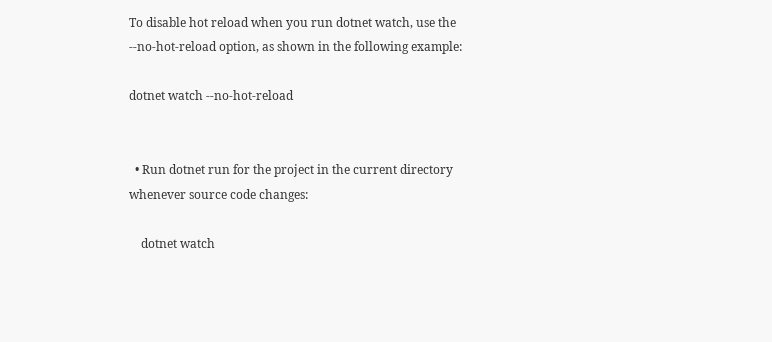To disable hot reload when you run dotnet watch, use the --no-hot-reload option, as shown in the following example:

dotnet watch --no-hot-reload


  • Run dotnet run for the project in the current directory whenever source code changes:

    dotnet watch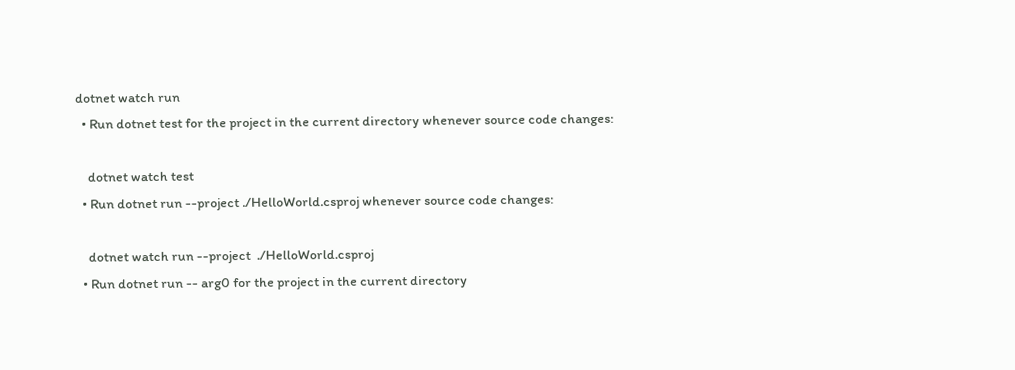dotnet watch run
  • Run dotnet test for the project in the current directory whenever source code changes:

    dotnet watch test
  • Run dotnet run --project ./HelloWorld.csproj whenever source code changes:

    dotnet watch run --project  ./HelloWorld.csproj
  • Run dotnet run -- arg0 for the project in the current directory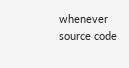whenever source code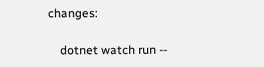changes:

    dotnet watch run --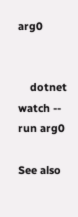arg0


    dotnet watch -- run arg0

See also